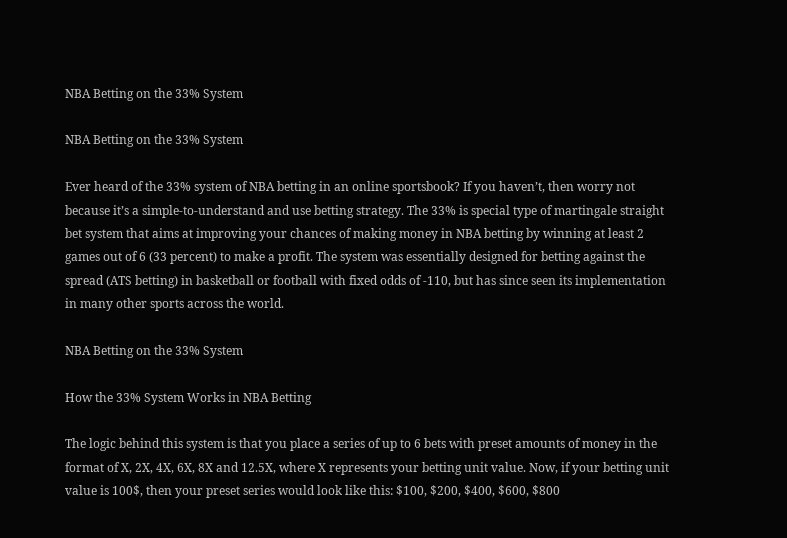NBA Betting on the 33% System

NBA Betting on the 33% System

Ever heard of the 33% system of NBA betting in an online sportsbook? If you haven’t, then worry not because it’s a simple-to-understand and use betting strategy. The 33% is special type of martingale straight bet system that aims at improving your chances of making money in NBA betting by winning at least 2 games out of 6 (33 percent) to make a profit. The system was essentially designed for betting against the spread (ATS betting) in basketball or football with fixed odds of -110, but has since seen its implementation in many other sports across the world.

NBA Betting on the 33% System

How the 33% System Works in NBA Betting

The logic behind this system is that you place a series of up to 6 bets with preset amounts of money in the format of X, 2X, 4X, 6X, 8X and 12.5X, where X represents your betting unit value. Now, if your betting unit value is 100$, then your preset series would look like this: $100, $200, $400, $600, $800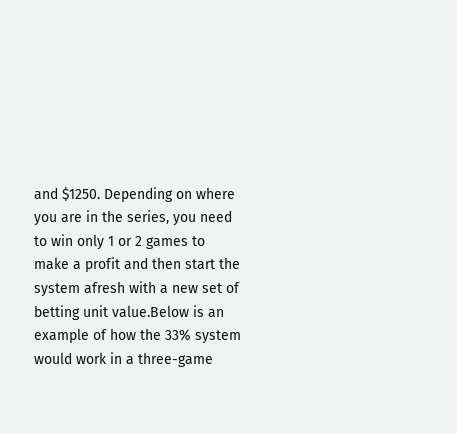and $1250. Depending on where you are in the series, you need to win only 1 or 2 games to make a profit and then start the system afresh with a new set of betting unit value.Below is an example of how the 33% system would work in a three-game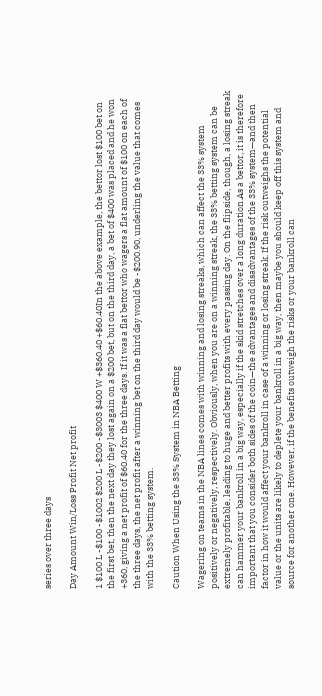series over three days

Day Amount Win/Loss Profit Net profit

1 $100 L -$100 -$1002 $200 L -$200 -$3003 $400 W +$360.40 +$60.40In the above example, the bettor lost $100 bet on the first bet, then the next day they lost again on a $200 bet, but on the third day, a bet of $400 was placed and he won +360, giving a net profit of $60.40 for the three days. If it was a flat bettor who wagers a flat amount of $100 on each of the three days, the net profit after a winning bet on the third day would be -$200.90, underling the value that comes with the 33% betting system.

Caution When Using the 33% System in NBA Betting

Wagering on teams in the NBA lines comes with winning and losing streaks, which can affect the 33% system positively or negatively, respectively. Obviously, when you are on a winning streak, the 33% betting system can be extremely profitable, leading to huge and better profits with every passing day. On the flipside, though, a losing streak can hammer your bankroll in a big way, especially if the skid stretches over a long duration.As a bettor, it is therefore important that you consider both sides of the coin—the advantages and disadvantages of the 33% system—and then factor in how it would affect your bankroll in case of a winning or losing streak. If the risk outweighs the potential value or the units are likely to deplete your bankroll in a big way, then maybe you should keep off this system and source for another one. However, if the benefits outweigh the risks or your bankroll can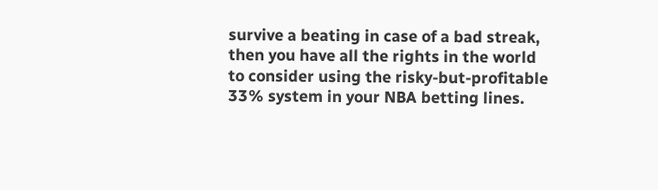survive a beating in case of a bad streak, then you have all the rights in the world to consider using the risky-but-profitable 33% system in your NBA betting lines.